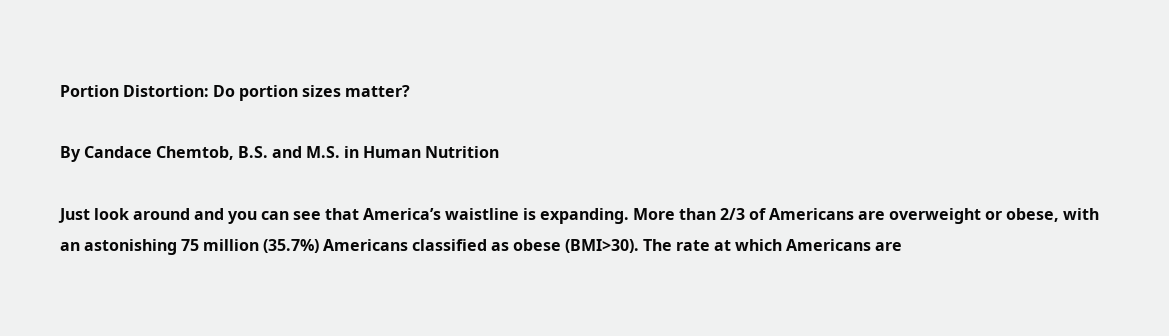Portion Distortion: Do portion sizes matter?

By Candace Chemtob, B.S. and M.S. in Human Nutrition

Just look around and you can see that America’s waistline is expanding. More than 2/3 of Americans are overweight or obese, with an astonishing 75 million (35.7%) Americans classified as obese (BMI>30). The rate at which Americans are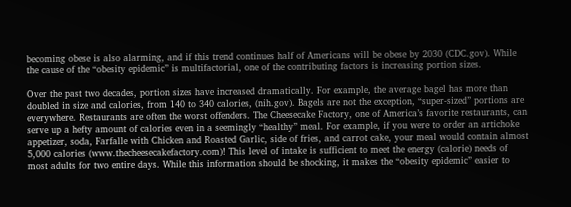becoming obese is also alarming, and if this trend continues half of Americans will be obese by 2030 (CDC.gov). While the cause of the “obesity epidemic” is multifactorial, one of the contributing factors is increasing portion sizes.

Over the past two decades, portion sizes have increased dramatically. For example, the average bagel has more than doubled in size and calories, from 140 to 340 calories, (nih.gov). Bagels are not the exception, “super-sized” portions are everywhere. Restaurants are often the worst offenders. The Cheesecake Factory, one of America’s favorite restaurants, can serve up a hefty amount of calories even in a seemingly “healthy” meal. For example, if you were to order an artichoke appetizer, soda, Farfalle with Chicken and Roasted Garlic, side of fries, and carrot cake, your meal would contain almost 5,000 calories (www.thecheesecakefactory.com)! This level of intake is sufficient to meet the energy (calorie) needs of most adults for two entire days. While this information should be shocking, it makes the “obesity epidemic” easier to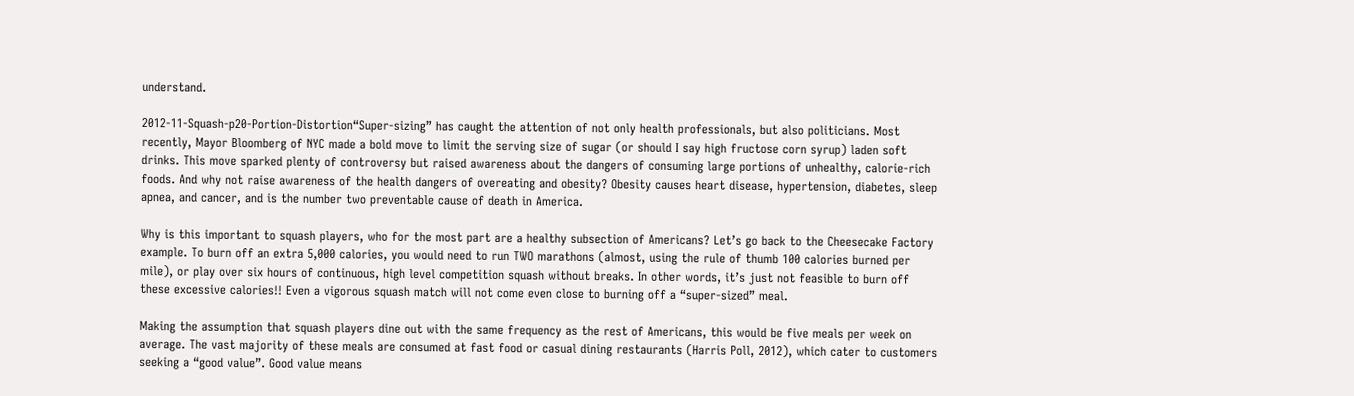understand.

2012-11-Squash-p20-Portion-Distortion“Super-sizing” has caught the attention of not only health professionals, but also politicians. Most recently, Mayor Bloomberg of NYC made a bold move to limit the serving size of sugar (or should I say high fructose corn syrup) laden soft drinks. This move sparked plenty of controversy but raised awareness about the dangers of consuming large portions of unhealthy, calorie-rich foods. And why not raise awareness of the health dangers of overeating and obesity? Obesity causes heart disease, hypertension, diabetes, sleep apnea, and cancer, and is the number two preventable cause of death in America.

Why is this important to squash players, who for the most part are a healthy subsection of Americans? Let’s go back to the Cheesecake Factory example. To burn off an extra 5,000 calories, you would need to run TWO marathons (almost, using the rule of thumb 100 calories burned per mile), or play over six hours of continuous, high level competition squash without breaks. In other words, it’s just not feasible to burn off these excessive calories!! Even a vigorous squash match will not come even close to burning off a “super-sized” meal.

Making the assumption that squash players dine out with the same frequency as the rest of Americans, this would be five meals per week on average. The vast majority of these meals are consumed at fast food or casual dining restaurants (Harris Poll, 2012), which cater to customers seeking a “good value”. Good value means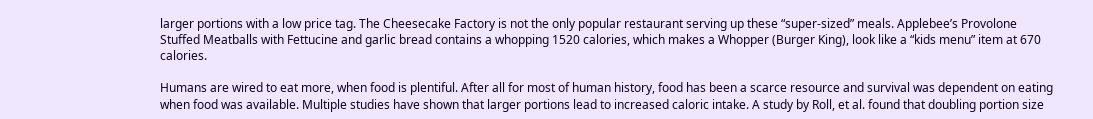larger portions with a low price tag. The Cheesecake Factory is not the only popular restaurant serving up these “super-sized” meals. Applebee’s Provolone Stuffed Meatballs with Fettucine and garlic bread contains a whopping 1520 calories, which makes a Whopper (Burger King), look like a “kids menu” item at 670 calories.

Humans are wired to eat more, when food is plentiful. After all for most of human history, food has been a scarce resource and survival was dependent on eating when food was available. Multiple studies have shown that larger portions lead to increased caloric intake. A study by Roll, et al. found that doubling portion size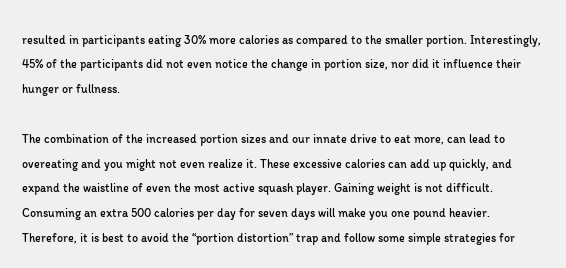resulted in participants eating 30% more calories as compared to the smaller portion. Interestingly, 45% of the participants did not even notice the change in portion size, nor did it influence their hunger or fullness.

The combination of the increased portion sizes and our innate drive to eat more, can lead to overeating and you might not even realize it. These excessive calories can add up quickly, and expand the waistline of even the most active squash player. Gaining weight is not difficult. Consuming an extra 500 calories per day for seven days will make you one pound heavier. Therefore, it is best to avoid the “portion distortion” trap and follow some simple strategies for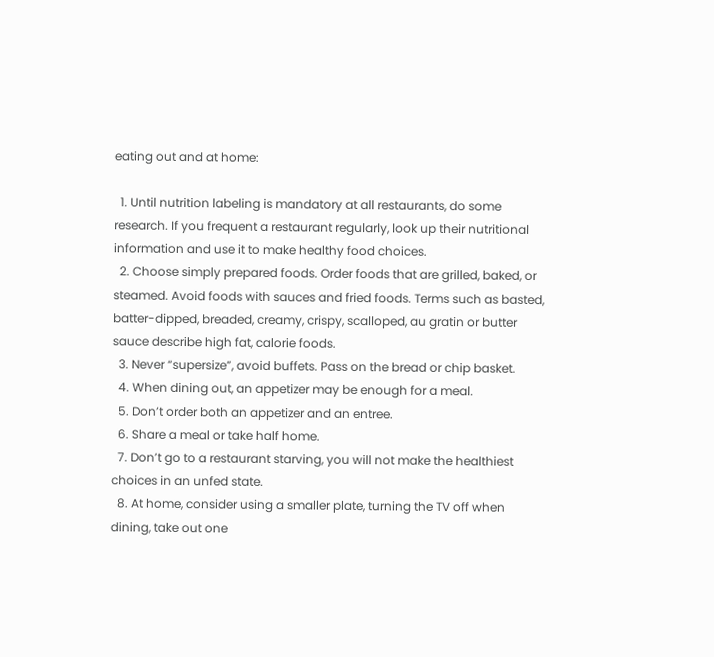eating out and at home:

  1. Until nutrition labeling is mandatory at all restaurants, do some research. If you frequent a restaurant regularly, look up their nutritional information and use it to make healthy food choices.
  2. Choose simply prepared foods. Order foods that are grilled, baked, or steamed. Avoid foods with sauces and fried foods. Terms such as basted, batter-dipped, breaded, creamy, crispy, scalloped, au gratin or butter sauce describe high fat, calorie foods.
  3. Never “supersize”, avoid buffets. Pass on the bread or chip basket.
  4. When dining out, an appetizer may be enough for a meal.
  5. Don’t order both an appetizer and an entree.
  6. Share a meal or take half home.
  7. Don’t go to a restaurant starving, you will not make the healthiest choices in an unfed state.
  8. At home, consider using a smaller plate, turning the TV off when dining, take out one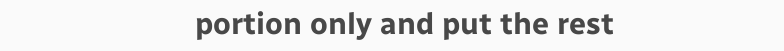portion only and put the rest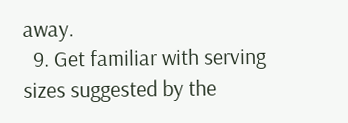away.
  9. Get familiar with serving sizes suggested by the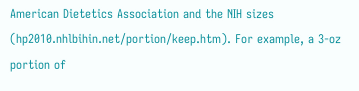American Dietetics Association and the NIH sizes (hp2010.nhlbihin.net/portion/keep.htm). For example, a 3-oz portion of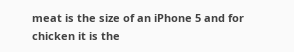meat is the size of an iPhone 5 and for chicken it is the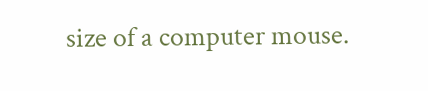size of a computer mouse.